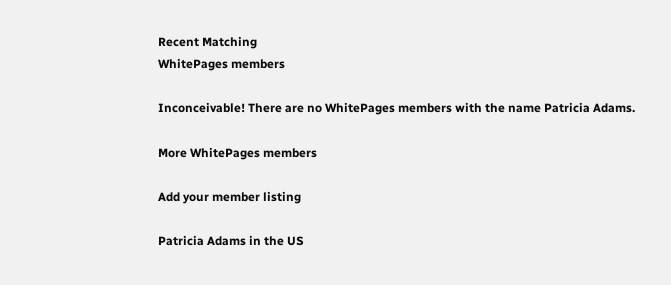Recent Matching
WhitePages members

Inconceivable! There are no WhitePages members with the name Patricia Adams.

More WhitePages members

Add your member listing

Patricia Adams in the US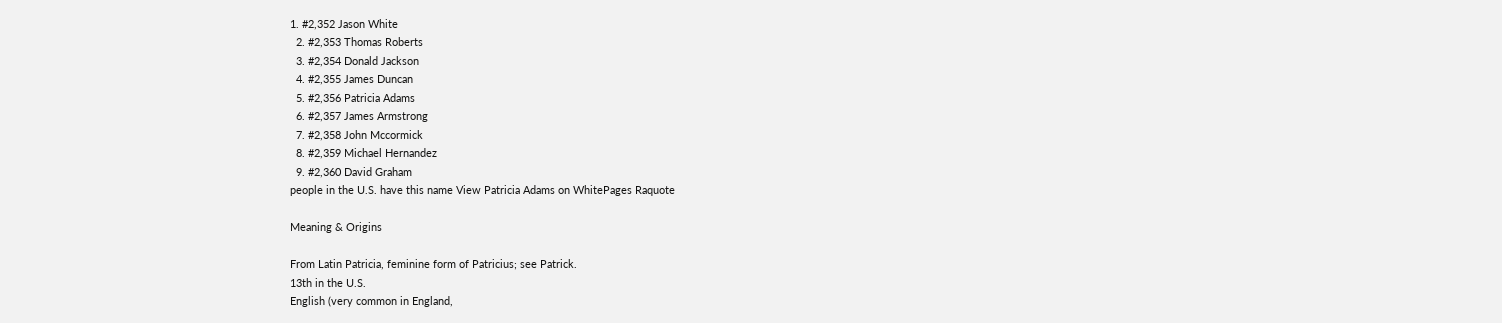1. #2,352 Jason White
  2. #2,353 Thomas Roberts
  3. #2,354 Donald Jackson
  4. #2,355 James Duncan
  5. #2,356 Patricia Adams
  6. #2,357 James Armstrong
  7. #2,358 John Mccormick
  8. #2,359 Michael Hernandez
  9. #2,360 David Graham
people in the U.S. have this name View Patricia Adams on WhitePages Raquote

Meaning & Origins

From Latin Patricia, feminine form of Patricius; see Patrick.
13th in the U.S.
English (very common in England,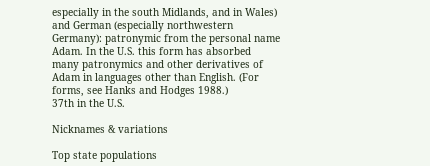especially in the south Midlands, and in Wales) and German (especially northwestern Germany): patronymic from the personal name Adam. In the U.S. this form has absorbed many patronymics and other derivatives of Adam in languages other than English. (For forms, see Hanks and Hodges 1988.)
37th in the U.S.

Nicknames & variations

Top state populations